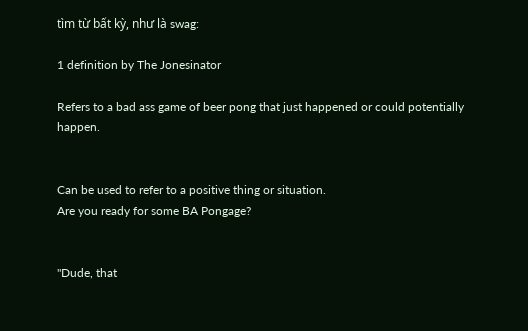tìm từ bất kỳ, như là swag:

1 definition by The Jonesinator

Refers to a bad ass game of beer pong that just happened or could potentially happen.


Can be used to refer to a positive thing or situation.
Are you ready for some BA Pongage?


"Dude, that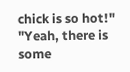chick is so hot!"
"Yeah, there is some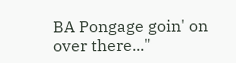BA Pongage goin' on over there..."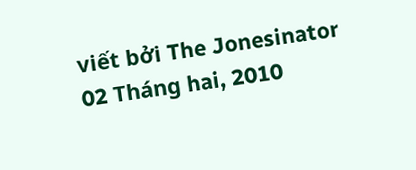viết bởi The Jonesinator 02 Tháng hai, 2010